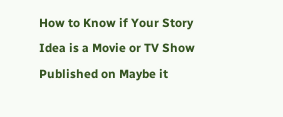How to Know if Your Story Idea is a Movie or TV Show
Published on Maybe it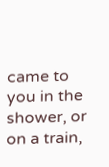came to you in the shower, or on a train,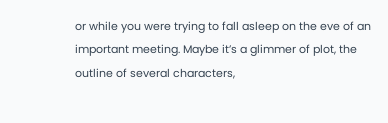or while you were trying to fall asleep on the eve of an important meeting. Maybe it’s a glimmer of plot, the outline of several characters,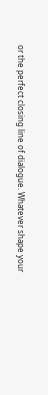or the perfect closing line of dialogue. Whatever shape your